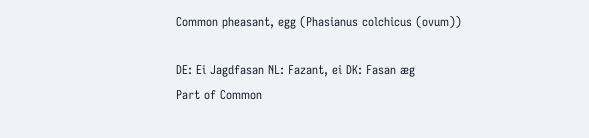Common pheasant, egg (Phasianus colchicus (ovum))

DE: Ei Jagdfasan NL: Fazant, ei DK: Fasan æg
Part of Common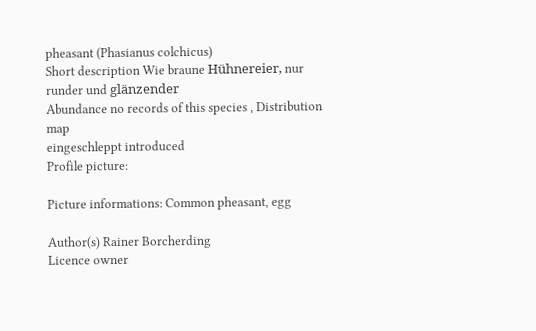pheasant (Phasianus colchicus)
Short description Wie braune Hühnereier, nur runder und glänzender
Abundance no records of this species , Distribution map
eingeschleppt introduced
Profile picture:

Picture informations: Common pheasant, egg

Author(s) Rainer Borcherding
Licence owner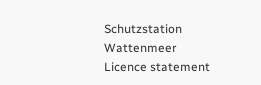Schutzstation Wattenmeer
Licence statement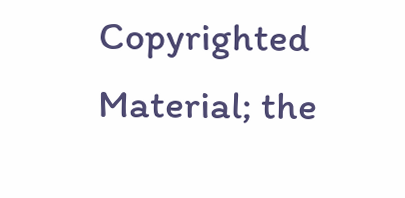Copyrighted Material; the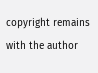copyright remains with the author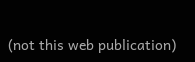(not this web publication)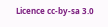Licence cc-by-sa 3.0